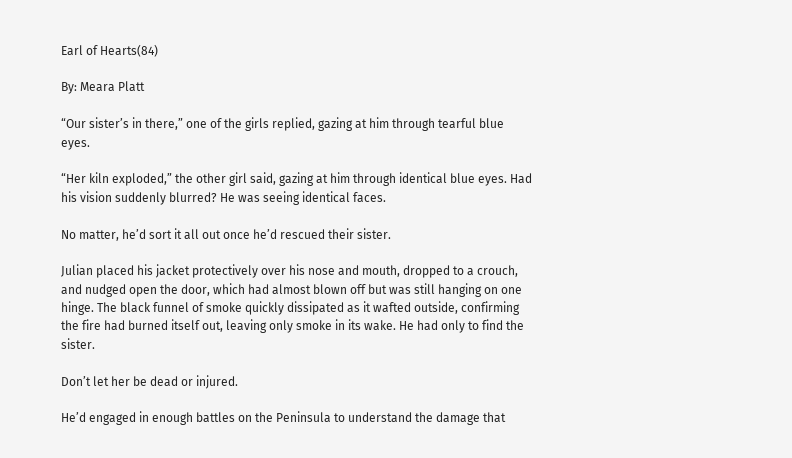Earl of Hearts(84)

By: Meara Platt

“Our sister’s in there,” one of the girls replied, gazing at him through tearful blue eyes.

“Her kiln exploded,” the other girl said, gazing at him through identical blue eyes. Had his vision suddenly blurred? He was seeing identical faces.

No matter, he’d sort it all out once he’d rescued their sister.

Julian placed his jacket protectively over his nose and mouth, dropped to a crouch, and nudged open the door, which had almost blown off but was still hanging on one hinge. The black funnel of smoke quickly dissipated as it wafted outside, confirming the fire had burned itself out, leaving only smoke in its wake. He had only to find the sister.

Don’t let her be dead or injured.

He’d engaged in enough battles on the Peninsula to understand the damage that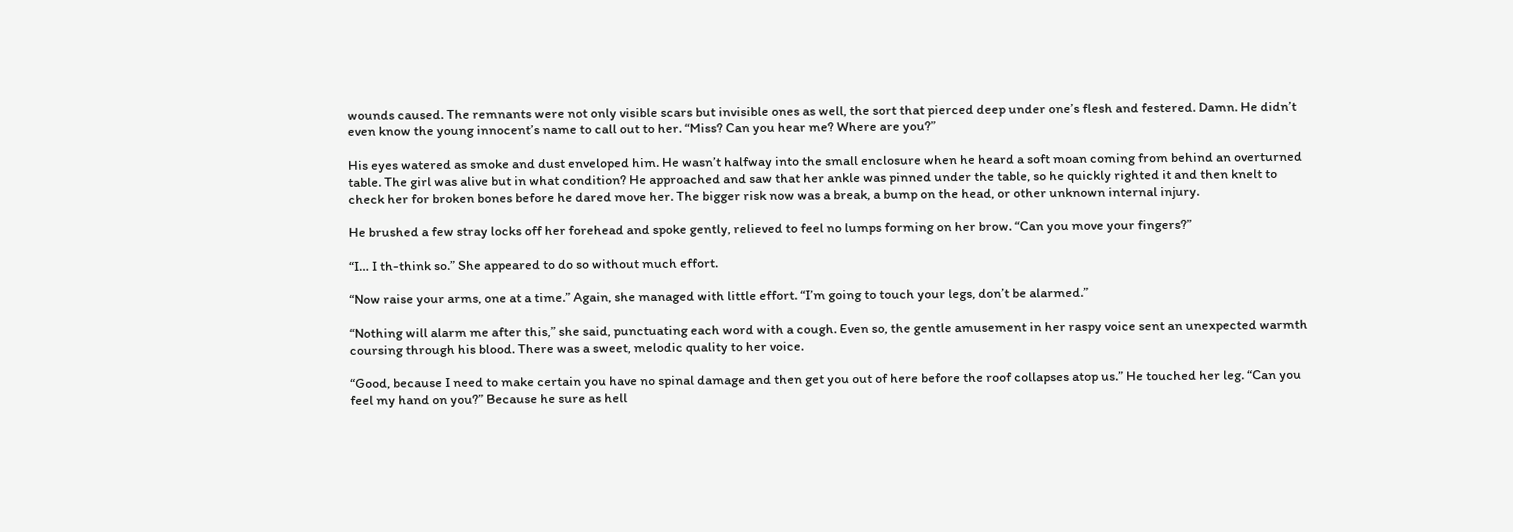wounds caused. The remnants were not only visible scars but invisible ones as well, the sort that pierced deep under one’s flesh and festered. Damn. He didn’t even know the young innocent’s name to call out to her. “Miss? Can you hear me? Where are you?”

His eyes watered as smoke and dust enveloped him. He wasn’t halfway into the small enclosure when he heard a soft moan coming from behind an overturned table. The girl was alive but in what condition? He approached and saw that her ankle was pinned under the table, so he quickly righted it and then knelt to check her for broken bones before he dared move her. The bigger risk now was a break, a bump on the head, or other unknown internal injury.

He brushed a few stray locks off her forehead and spoke gently, relieved to feel no lumps forming on her brow. “Can you move your fingers?”

“I… I th-think so.” She appeared to do so without much effort.

“Now raise your arms, one at a time.” Again, she managed with little effort. “I’m going to touch your legs, don’t be alarmed.”

“Nothing will alarm me after this,” she said, punctuating each word with a cough. Even so, the gentle amusement in her raspy voice sent an unexpected warmth coursing through his blood. There was a sweet, melodic quality to her voice.

“Good, because I need to make certain you have no spinal damage and then get you out of here before the roof collapses atop us.” He touched her leg. “Can you feel my hand on you?” Because he sure as hell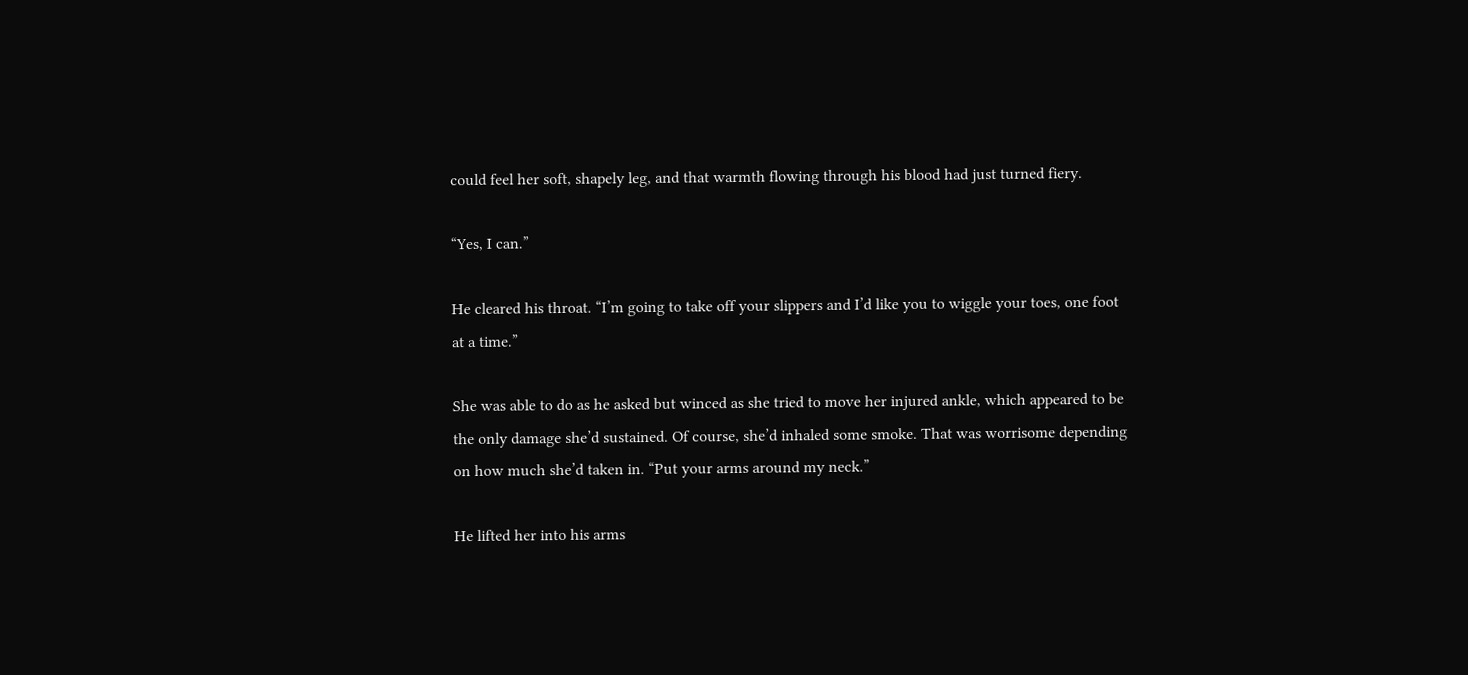could feel her soft, shapely leg, and that warmth flowing through his blood had just turned fiery.

“Yes, I can.”

He cleared his throat. “I’m going to take off your slippers and I’d like you to wiggle your toes, one foot at a time.”

She was able to do as he asked but winced as she tried to move her injured ankle, which appeared to be the only damage she’d sustained. Of course, she’d inhaled some smoke. That was worrisome depending on how much she’d taken in. “Put your arms around my neck.”

He lifted her into his arms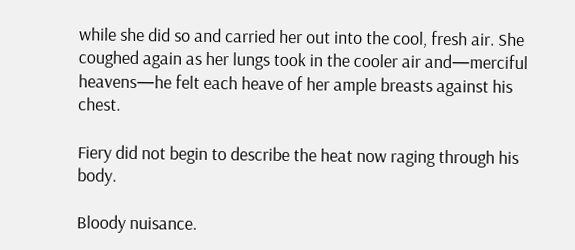while she did so and carried her out into the cool, fresh air. She coughed again as her lungs took in the cooler air and—merciful heavens—he felt each heave of her ample breasts against his chest.

Fiery did not begin to describe the heat now raging through his body.

Bloody nuisance.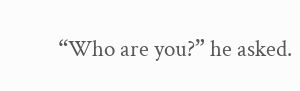“Who are you?” he asked.